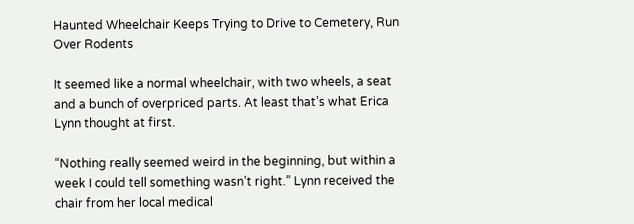Haunted Wheelchair Keeps Trying to Drive to Cemetery, Run Over Rodents

It seemed like a normal wheelchair, with two wheels, a seat and a bunch of overpriced parts. At least that’s what Erica Lynn thought at first.

“Nothing really seemed weird in the beginning, but within a week I could tell something wasn’t right.” Lynn received the chair from her local medical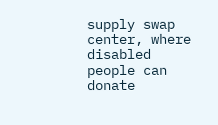supply swap center, where disabled people can donate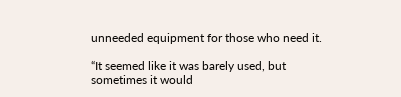unneeded equipment for those who need it.

“It seemed like it was barely used, but sometimes it would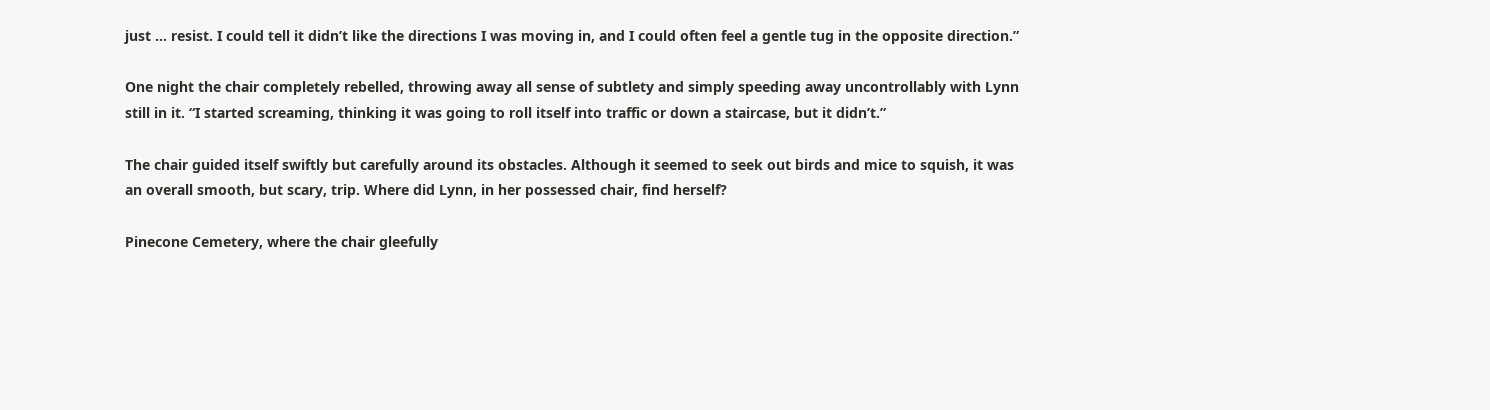just … resist. I could tell it didn’t like the directions I was moving in, and I could often feel a gentle tug in the opposite direction.”

One night the chair completely rebelled, throwing away all sense of subtlety and simply speeding away uncontrollably with Lynn still in it. “I started screaming, thinking it was going to roll itself into traffic or down a staircase, but it didn’t.”

The chair guided itself swiftly but carefully around its obstacles. Although it seemed to seek out birds and mice to squish, it was an overall smooth, but scary, trip. Where did Lynn, in her possessed chair, find herself?

Pinecone Cemetery, where the chair gleefully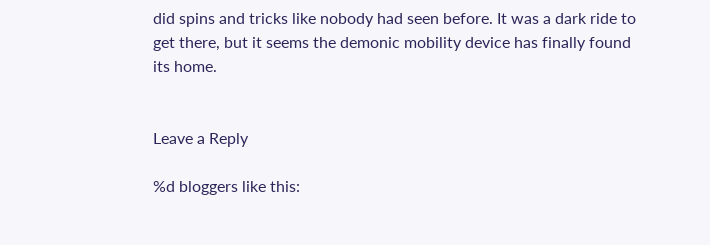did spins and tricks like nobody had seen before. It was a dark ride to get there, but it seems the demonic mobility device has finally found its home.


Leave a Reply

%d bloggers like this: